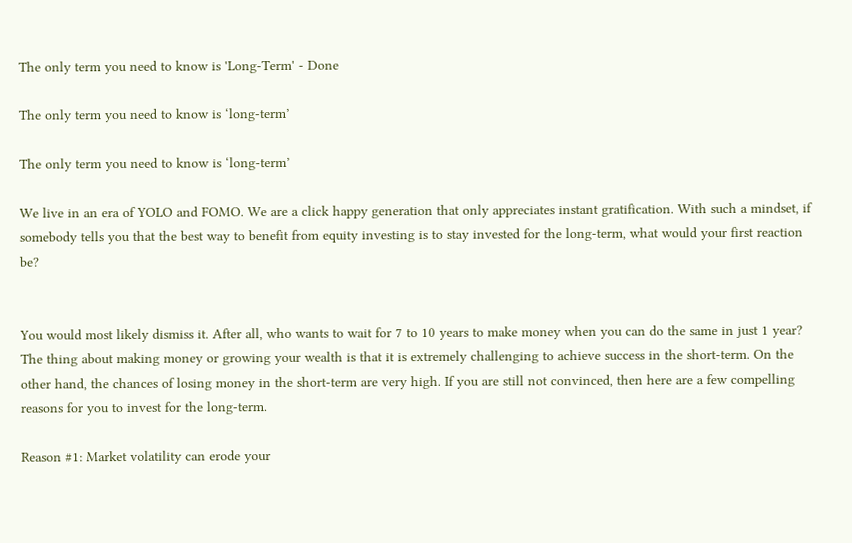The only term you need to know is 'Long-Term' - Done

The only term you need to know is ‘long-term’

The only term you need to know is ‘long-term’

We live in an era of YOLO and FOMO. We are a click happy generation that only appreciates instant gratification. With such a mindset, if somebody tells you that the best way to benefit from equity investing is to stay invested for the long-term, what would your first reaction be?


You would most likely dismiss it. After all, who wants to wait for 7 to 10 years to make money when you can do the same in just 1 year? The thing about making money or growing your wealth is that it is extremely challenging to achieve success in the short-term. On the other hand, the chances of losing money in the short-term are very high. If you are still not convinced, then here are a few compelling reasons for you to invest for the long-term.

Reason #1: Market volatility can erode your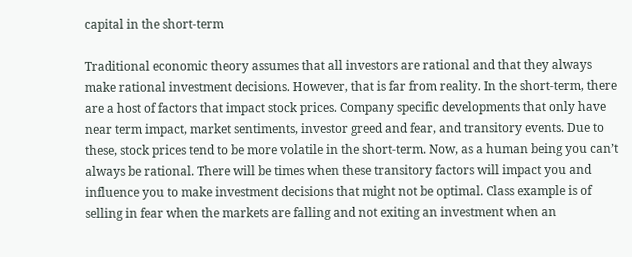capital in the short-term

Traditional economic theory assumes that all investors are rational and that they always make rational investment decisions. However, that is far from reality. In the short-term, there are a host of factors that impact stock prices. Company specific developments that only have near term impact, market sentiments, investor greed and fear, and transitory events. Due to these, stock prices tend to be more volatile in the short-term. Now, as a human being you can’t always be rational. There will be times when these transitory factors will impact you and influence you to make investment decisions that might not be optimal. Class example is of selling in fear when the markets are falling and not exiting an investment when an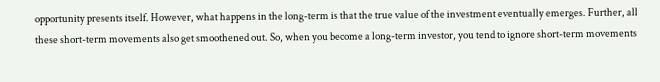opportunity presents itself. However, what happens in the long-term is that the true value of the investment eventually emerges. Further, all these short-term movements also get smoothened out. So, when you become a long-term investor, you tend to ignore short-term movements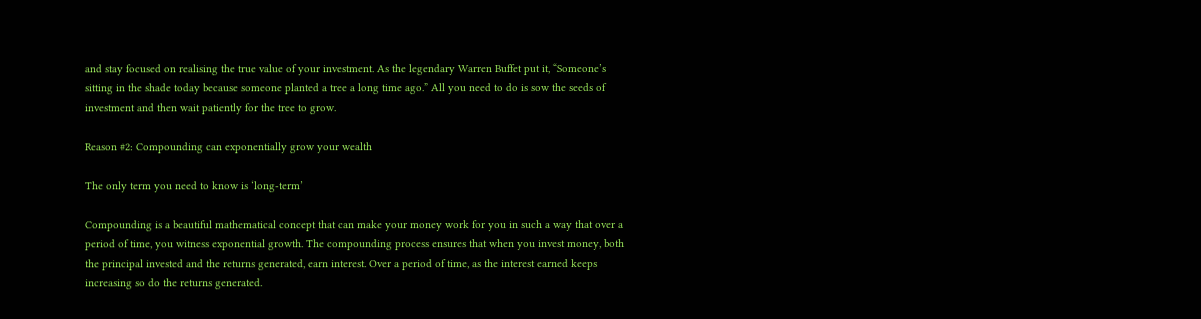and stay focused on realising the true value of your investment. As the legendary Warren Buffet put it, “Someone’s sitting in the shade today because someone planted a tree a long time ago.” All you need to do is sow the seeds of investment and then wait patiently for the tree to grow.

Reason #2: Compounding can exponentially grow your wealth

The only term you need to know is ‘long-term’

Compounding is a beautiful mathematical concept that can make your money work for you in such a way that over a period of time, you witness exponential growth. The compounding process ensures that when you invest money, both the principal invested and the returns generated, earn interest. Over a period of time, as the interest earned keeps increasing so do the returns generated.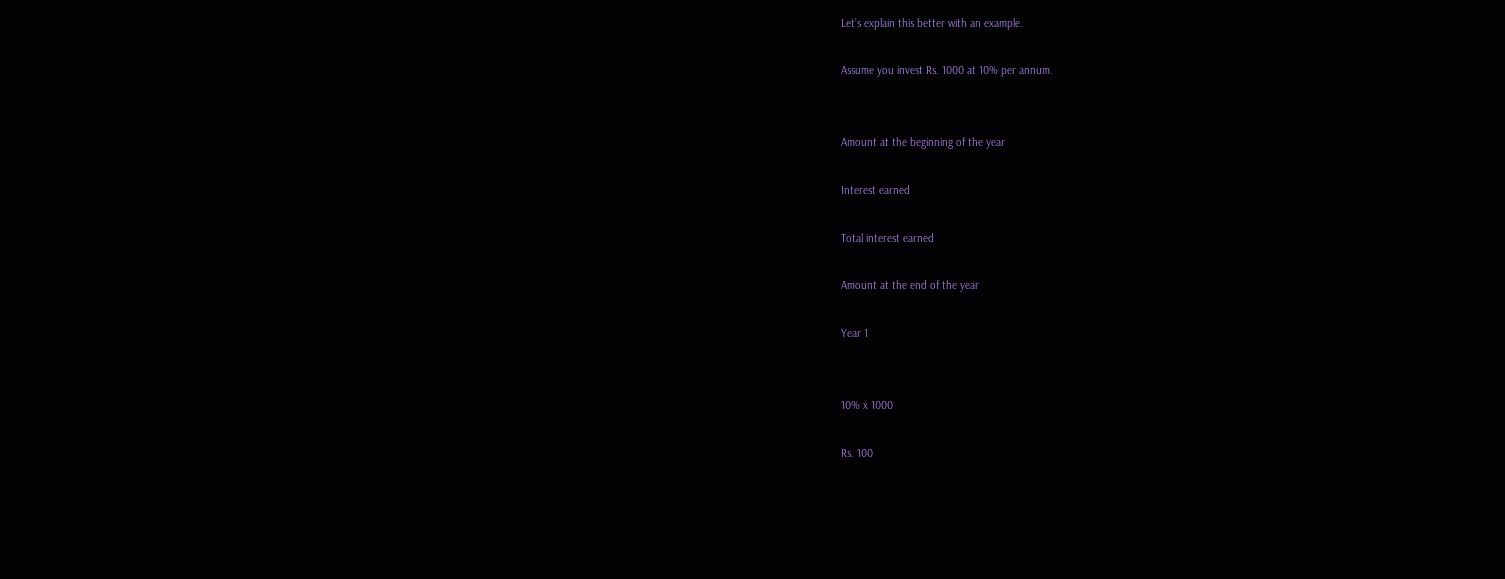Let’s explain this better with an example.

Assume you invest Rs. 1000 at 10% per annum.


Amount at the beginning of the year

Interest earned

Total interest earned

Amount at the end of the year

Year 1


10% x 1000

Rs. 100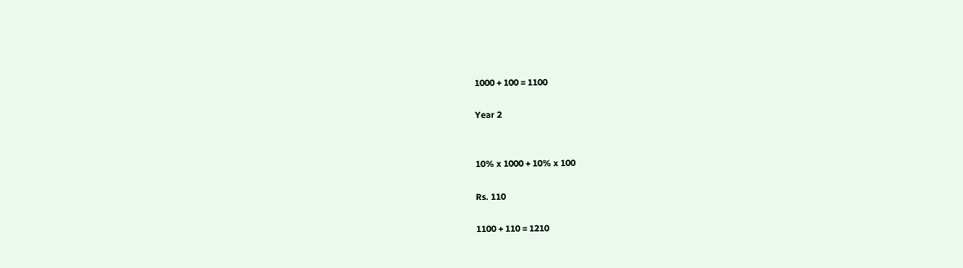1000 + 100 = 1100

Year 2


10% x 1000 + 10% x 100

Rs. 110

1100 + 110 = 1210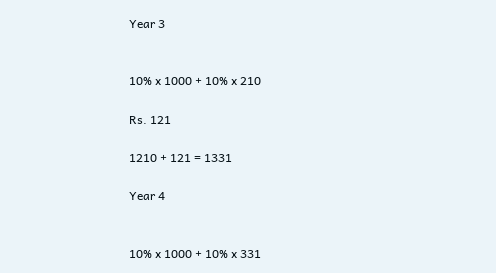Year 3


10% x 1000 + 10% x 210

Rs. 121

1210 + 121 = 1331

Year 4


10% x 1000 + 10% x 331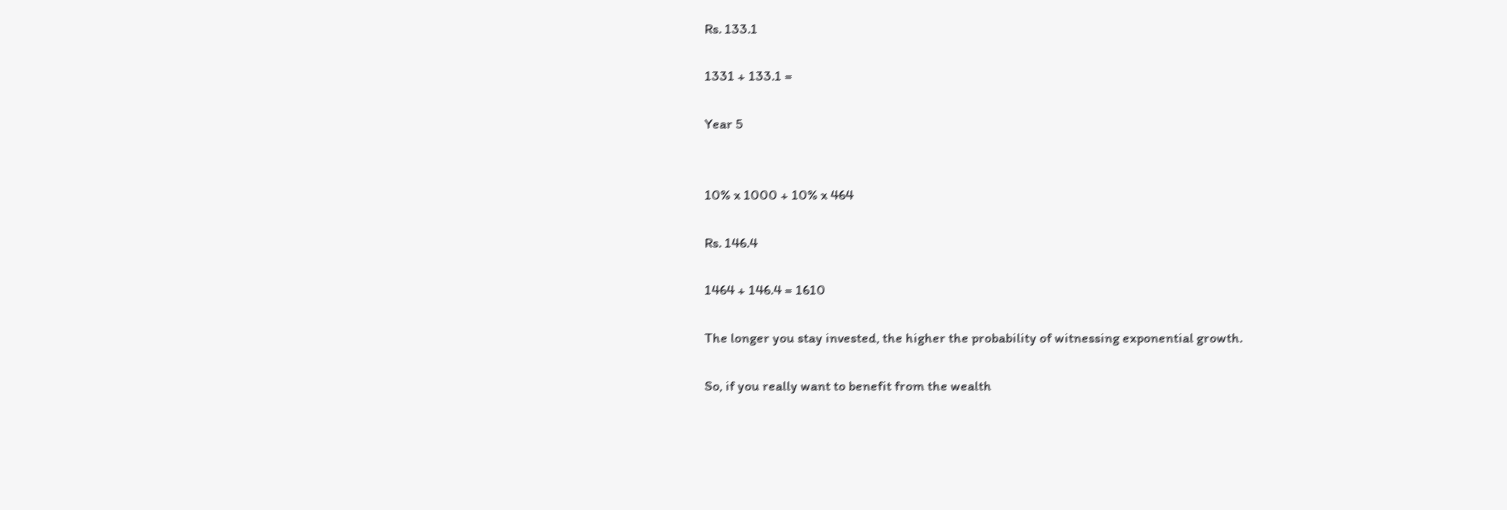Rs. 133.1

1331 + 133.1 =

Year 5


10% x 1000 + 10% x 464

Rs. 146.4

1464 + 146.4 = 1610

The longer you stay invested, the higher the probability of witnessing exponential growth.

So, if you really want to benefit from the wealth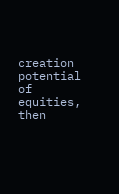creation potential of equities, then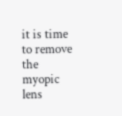it is time to remove the myopic lens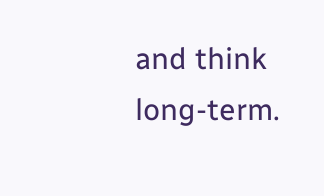and think long-term.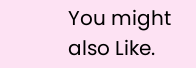You might also Like.